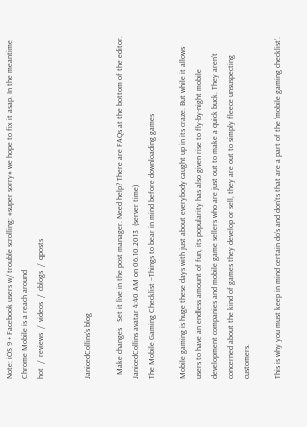Note: iOS 9 + Facebook users w/ trouble scrolling: #super sorry# we hope to fix it asap. In the meantime Chrome Mobile is a reach around
hot  /  reviews  /  videos  /  cblogs  /  qposts


JanicedCollins's blog

  Make changes   Set it live in the post manager. Need help? There are FAQs at the bottom of the editor.
JanicedCollins avatar 4:40 AM on 06.10.2013  (server time)
The Mobile Gaming Checklist –Things to bear in mind before downloading games

Mobile gaming is huge these days with just about everybody caught up in its craze. But while it allows users to have an endless amount of fun, its popularity has also given rise to fly-by-night mobile development companies and mobile game sellers who are just out to make a quick buck. They aren’t concerned about the kind of games they develop or sell, they are out to simply fleece unsuspecting customers.

This is why you must keep in mind certain do’s and don’ts that are a part of the ‘mobile gaming checklist’.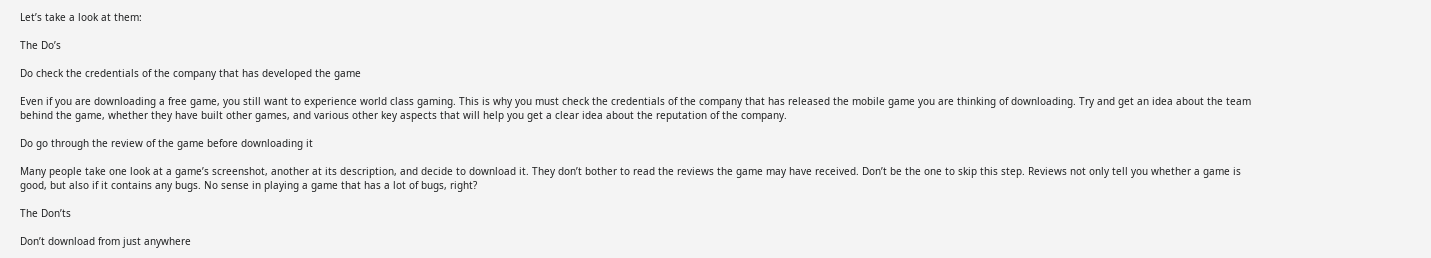Let’s take a look at them:

The Do’s

Do check the credentials of the company that has developed the game

Even if you are downloading a free game, you still want to experience world class gaming. This is why you must check the credentials of the company that has released the mobile game you are thinking of downloading. Try and get an idea about the team behind the game, whether they have built other games, and various other key aspects that will help you get a clear idea about the reputation of the company.

Do go through the review of the game before downloading it

Many people take one look at a game’s screenshot, another at its description, and decide to download it. They don’t bother to read the reviews the game may have received. Don’t be the one to skip this step. Reviews not only tell you whether a game is good, but also if it contains any bugs. No sense in playing a game that has a lot of bugs, right?

The Don’ts

Don’t download from just anywhere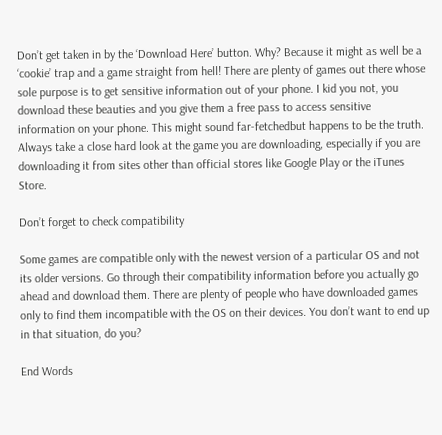Don’t get taken in by the ‘Download Here’ button. Why? Because it might as well be a ‘cookie’ trap and a game straight from hell! There are plenty of games out there whose sole purpose is to get sensitive information out of your phone. I kid you not, you download these beauties and you give them a free pass to access sensitive information on your phone. This might sound far-fetchedbut happens to be the truth. Always take a close hard look at the game you are downloading, especially if you are downloading it from sites other than official stores like Google Play or the iTunes Store.

Don’t forget to check compatibility

Some games are compatible only with the newest version of a particular OS and not its older versions. Go through their compatibility information before you actually go ahead and download them. There are plenty of people who have downloaded games only to find them incompatible with the OS on their devices. You don’t want to end up in that situation, do you?

End Words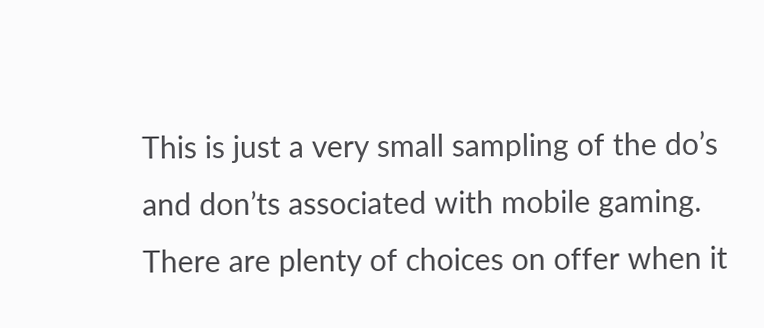This is just a very small sampling of the do’s and don’ts associated with mobile gaming. There are plenty of choices on offer when it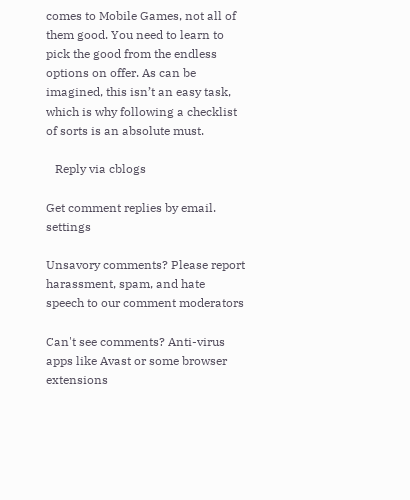comes to Mobile Games, not all of them good. You need to learn to pick the good from the endless options on offer. As can be imagined, this isn’t an easy task, which is why following a checklist of sorts is an absolute must.

   Reply via cblogs

Get comment replies by email.     settings

Unsavory comments? Please report harassment, spam, and hate speech to our comment moderators

Can't see comments? Anti-virus apps like Avast or some browser extensions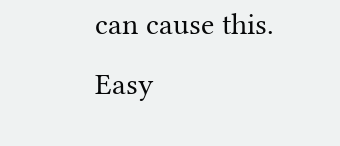can cause this. Easy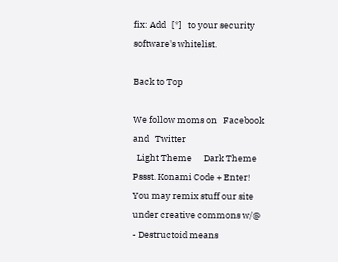fix: Add   [*]   to your security software's whitelist.

Back to Top

We follow moms on   Facebook  and   Twitter
  Light Theme      Dark Theme
Pssst. Konami Code + Enter!
You may remix stuff our site under creative commons w/@
- Destructoid means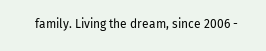family. Living the dream, since 2006 -